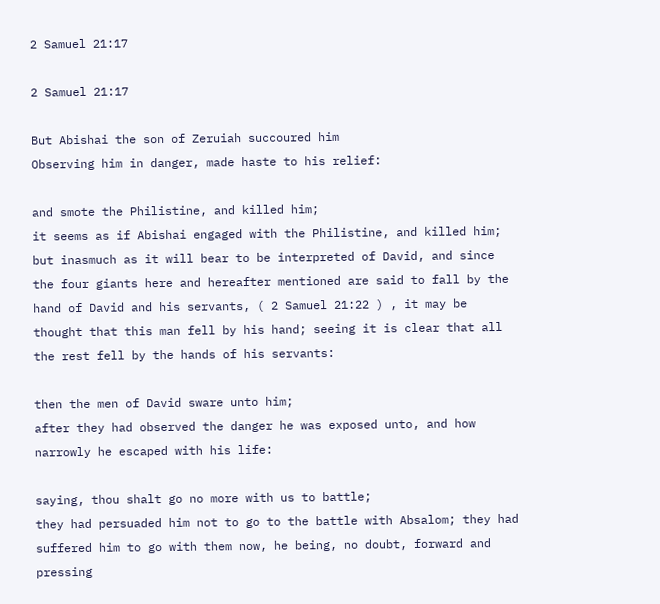2 Samuel 21:17

2 Samuel 21:17

But Abishai the son of Zeruiah succoured him
Observing him in danger, made haste to his relief:

and smote the Philistine, and killed him;
it seems as if Abishai engaged with the Philistine, and killed him; but inasmuch as it will bear to be interpreted of David, and since the four giants here and hereafter mentioned are said to fall by the hand of David and his servants, ( 2 Samuel 21:22 ) , it may be thought that this man fell by his hand; seeing it is clear that all the rest fell by the hands of his servants:

then the men of David sware unto him;
after they had observed the danger he was exposed unto, and how narrowly he escaped with his life:

saying, thou shalt go no more with us to battle;
they had persuaded him not to go to the battle with Absalom; they had suffered him to go with them now, he being, no doubt, forward and pressing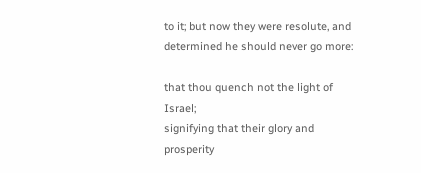to it; but now they were resolute, and determined he should never go more:

that thou quench not the light of Israel;
signifying that their glory and prosperity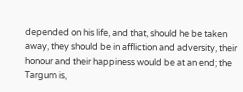depended on his life, and that, should he be taken away, they should be in affliction and adversity, their honour and their happiness would be at an end; the Targum is,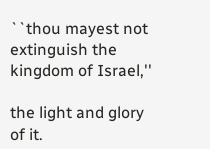``thou mayest not extinguish the kingdom of Israel,''

the light and glory of it.